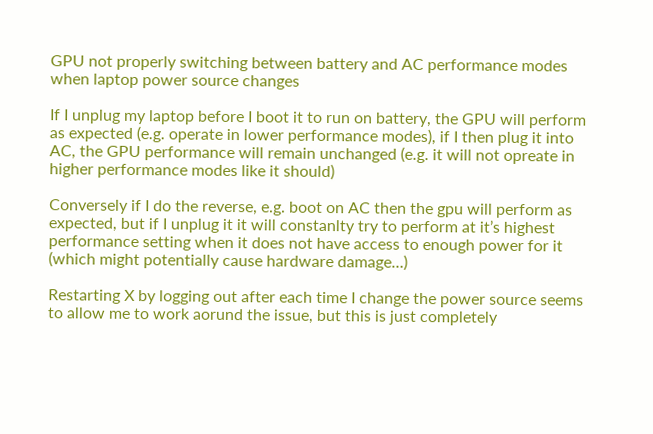GPU not properly switching between battery and AC performance modes when laptop power source changes

If I unplug my laptop before I boot it to run on battery, the GPU will perform as expected (e.g. operate in lower performance modes), if I then plug it into AC, the GPU performance will remain unchanged (e.g. it will not opreate in higher performance modes like it should)

Conversely if I do the reverse, e.g. boot on AC then the gpu will perform as expected, but if I unplug it it will constanlty try to perform at it’s highest performance setting when it does not have access to enough power for it (which might potentially cause hardware damage…)

Restarting X by logging out after each time I change the power source seems to allow me to work aorund the issue, but this is just completely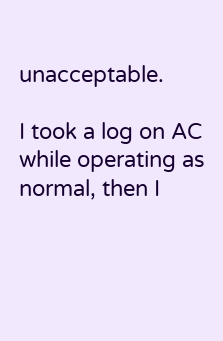unacceptable.

I took a log on AC while operating as normal, then I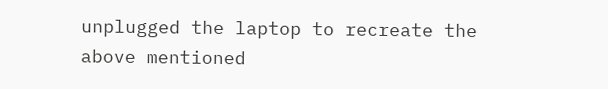unplugged the laptop to recreate the above mentioned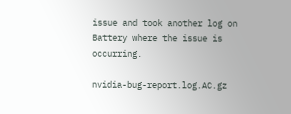issue and took another log on Battery where the issue is occurring.

nvidia-bug-report.log.AC.gz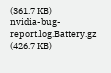(361.7 KB)
nvidia-bug-report.log.Battery.gz (426.7 KB)